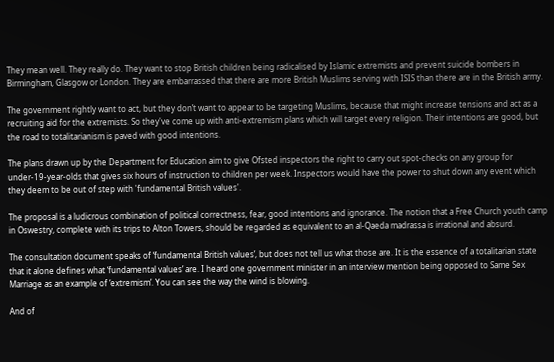They mean well. They really do. They want to stop British children being radicalised by Islamic extremists and prevent suicide bombers in Birmingham, Glasgow or London. They are embarrassed that there are more British Muslims serving with ISIS than there are in the British army.

The government rightly want to act, but they don’t want to appear to be targeting Muslims, because that might increase tensions and act as a recruiting aid for the extremists. So they've come up with anti-extremism plans which will target every religion. Their intentions are good, but the road to totalitarianism is paved with good intentions.

The plans drawn up by the Department for Education aim to give Ofsted inspectors the right to carry out spot-checks on any group for under-19-year-olds that gives six hours of instruction to children per week. Inspectors would have the power to shut down any event which they deem to be out of step with 'fundamental British values'.

The proposal is a ludicrous combination of political correctness, fear, good intentions and ignorance. The notion that a Free Church youth camp in Oswestry, complete with its trips to Alton Towers, should be regarded as equivalent to an al-Qaeda madrassa is irrational and absurd.

The consultation document speaks of ‘fundamental British values’, but does not tell us what those are. It is the essence of a totalitarian state that it alone defines what ‘fundamental values’ are. I heard one government minister in an interview mention being opposed to Same Sex Marriage as an example of ‘extremism’. You can see the way the wind is blowing.

And of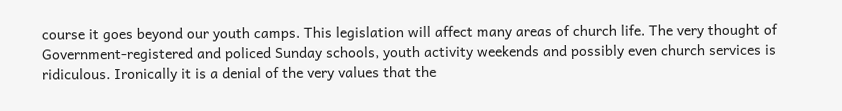course it goes beyond our youth camps. This legislation will affect many areas of church life. The very thought of Government-registered and policed Sunday schools, youth activity weekends and possibly even church services is ridiculous. Ironically it is a denial of the very values that the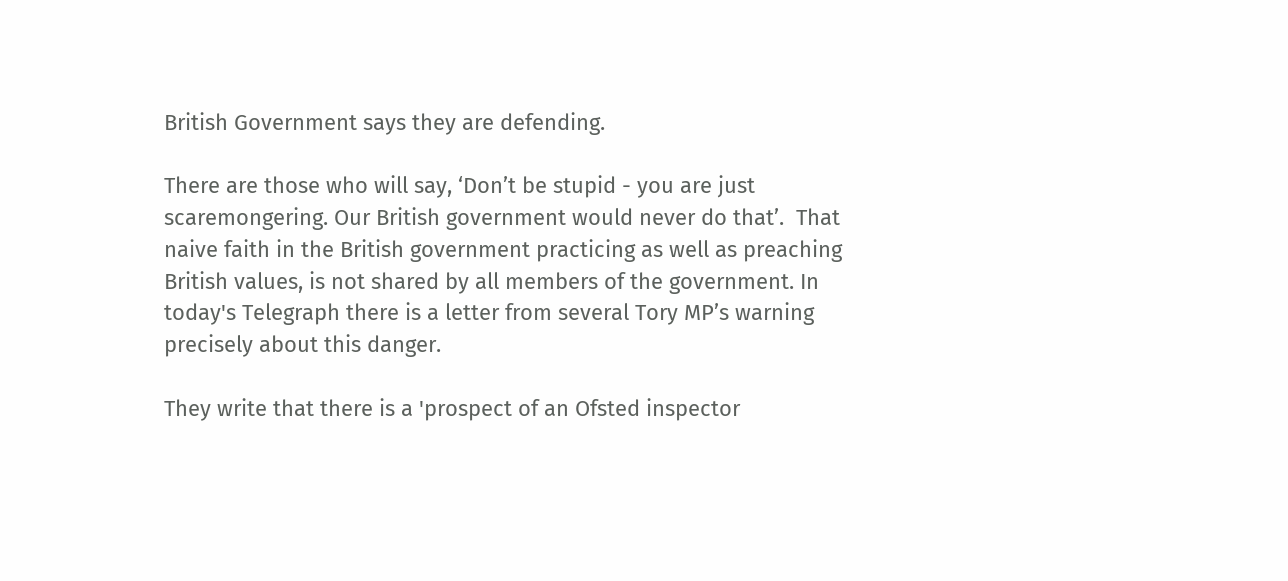British Government says they are defending.

There are those who will say, ‘Don’t be stupid - you are just scaremongering. Our British government would never do that’.  That naive faith in the British government practicing as well as preaching British values, is not shared by all members of the government. In today's Telegraph there is a letter from several Tory MP’s warning precisely about this danger.

They write that there is a 'prospect of an Ofsted inspector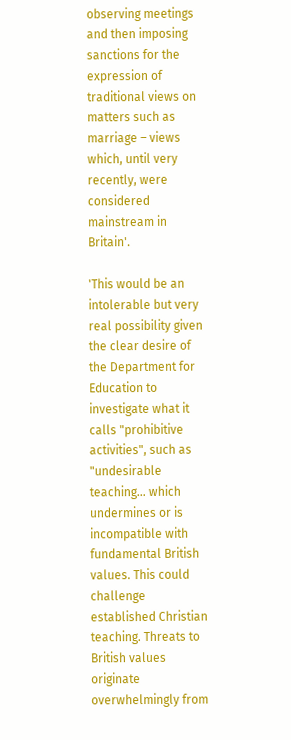observing meetings and then imposing sanctions for the expression of traditional views on matters such as marriage – views which, until very recently, were considered mainstream in Britain'.

'This would be an intolerable but very real possibility given the clear desire of the Department for Education to investigate what it calls "prohibitive activities", such as "undesirable teaching… which undermines or is incompatible with fundamental British values. This could challenge established Christian teaching. Threats to British values originate overwhelmingly from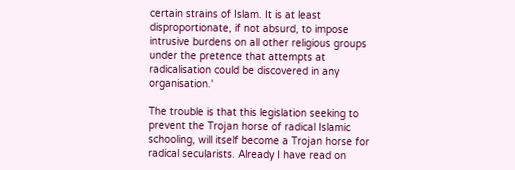certain strains of Islam. It is at least disproportionate, if not absurd, to impose intrusive burdens on all other religious groups under the pretence that attempts at radicalisation could be discovered in any organisation.'

The trouble is that this legislation seeking to prevent the Trojan horse of radical Islamic schooling, will itself become a Trojan horse for radical secularists. Already I have read on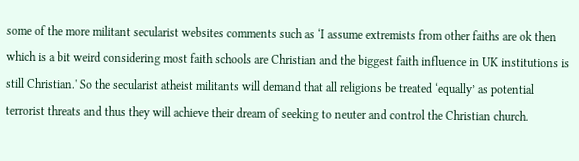some of the more militant secularist websites comments such as ‘I assume extremists from other faiths are ok then which is a bit weird considering most faith schools are Christian and the biggest faith influence in UK institutions is still Christian.' So the secularist atheist militants will demand that all religions be treated ‘equally’ as potential terrorist threats and thus they will achieve their dream of seeking to neuter and control the Christian church.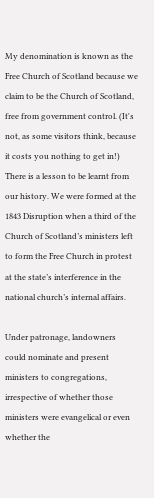My denomination is known as the Free Church of Scotland because we claim to be the Church of Scotland, free from government control. (It's not, as some visitors think, because it costs you nothing to get in!) There is a lesson to be learnt from our history. We were formed at the 1843 Disruption when a third of the Church of Scotland’s ministers left to form the Free Church in protest at the state’s interference in the national church’s internal affairs.

Under patronage, landowners could nominate and present ministers to congregations, irrespective of whether those ministers were evangelical or even whether the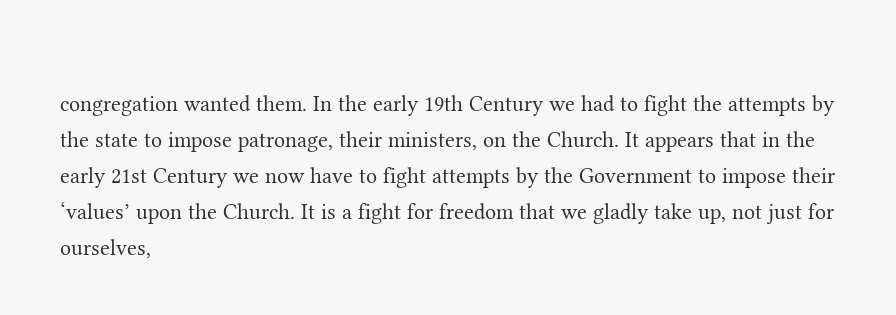congregation wanted them. In the early 19th Century we had to fight the attempts by the state to impose patronage, their ministers, on the Church. It appears that in the early 21st Century we now have to fight attempts by the Government to impose their ‘values’ upon the Church. It is a fight for freedom that we gladly take up, not just for ourselves,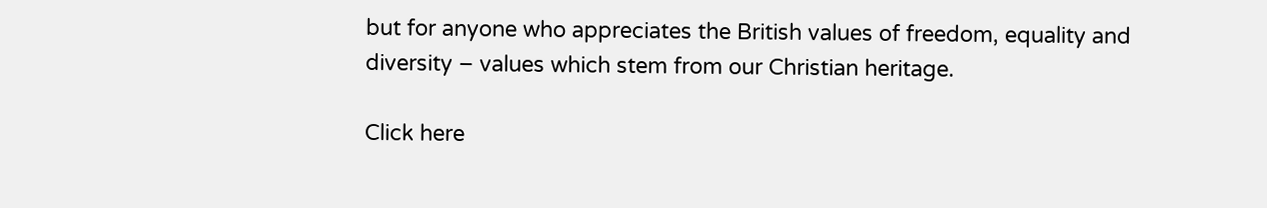but for anyone who appreciates the British values of freedom, equality and diversity – values which stem from our Christian heritage.

Click here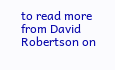to read more from David Robertson on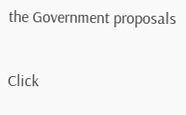the Government proposals

Click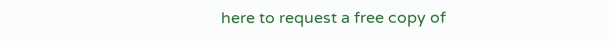here to request a free copy of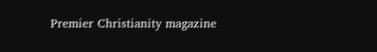Premier Christianity magazine